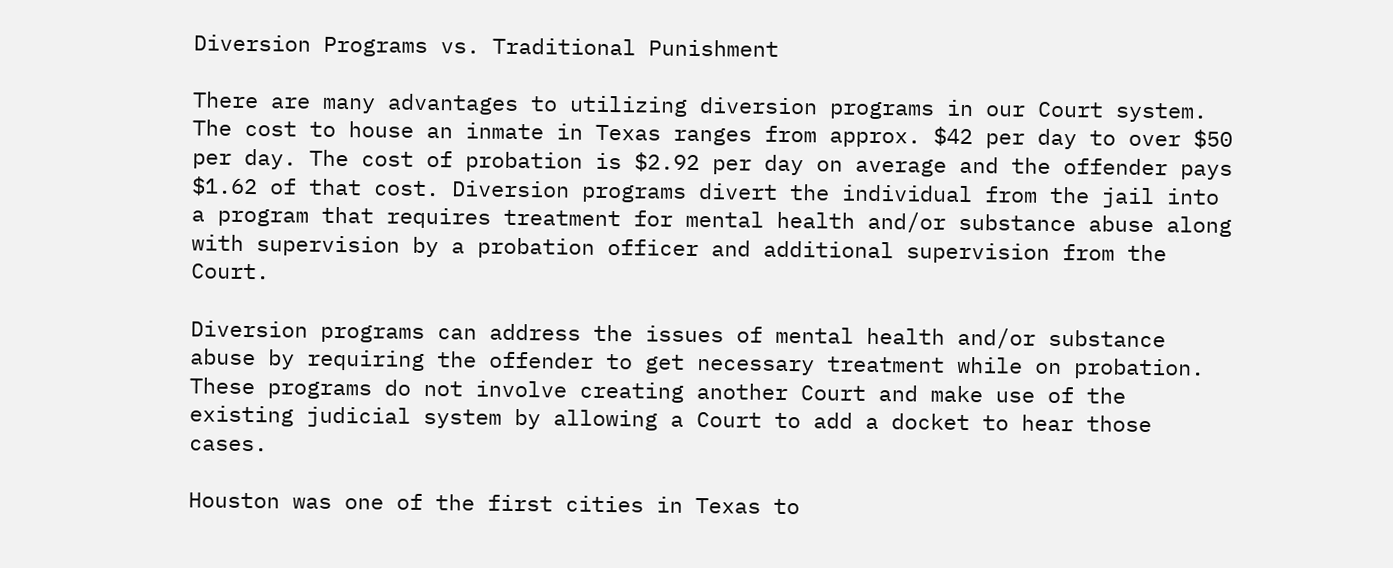Diversion Programs vs. Traditional Punishment

There are many advantages to utilizing diversion programs in our Court system. The cost to house an inmate in Texas ranges from approx. $42 per day to over $50 per day. The cost of probation is $2.92 per day on average and the offender pays $1.62 of that cost. Diversion programs divert the individual from the jail into a program that requires treatment for mental health and/or substance abuse along with supervision by a probation officer and additional supervision from the Court.

Diversion programs can address the issues of mental health and/or substance abuse by requiring the offender to get necessary treatment while on probation. These programs do not involve creating another Court and make use of the existing judicial system by allowing a Court to add a docket to hear those cases.

Houston was one of the first cities in Texas to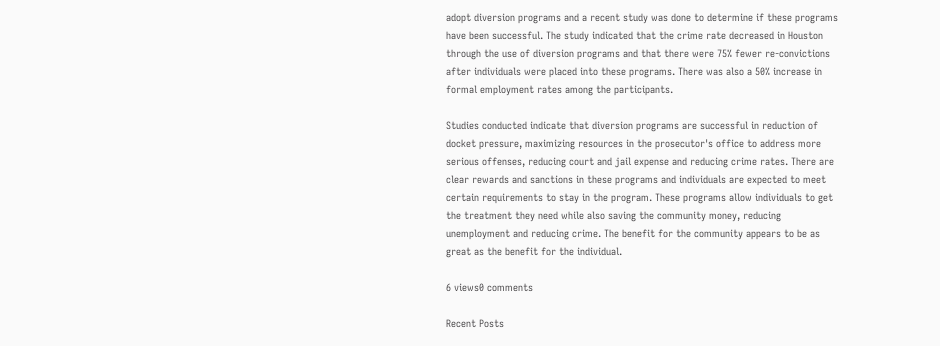adopt diversion programs and a recent study was done to determine if these programs have been successful. The study indicated that the crime rate decreased in Houston through the use of diversion programs and that there were 75% fewer re-convictions after individuals were placed into these programs. There was also a 50% increase in formal employment rates among the participants.

Studies conducted indicate that diversion programs are successful in reduction of docket pressure, maximizing resources in the prosecutor's office to address more serious offenses, reducing court and jail expense and reducing crime rates. There are clear rewards and sanctions in these programs and individuals are expected to meet certain requirements to stay in the program. These programs allow individuals to get the treatment they need while also saving the community money, reducing unemployment and reducing crime. The benefit for the community appears to be as great as the benefit for the individual.

6 views0 comments

Recent Posts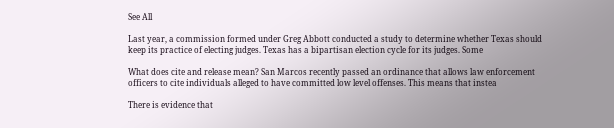See All

Last year, a commission formed under Greg Abbott conducted a study to determine whether Texas should keep its practice of electing judges. Texas has a bipartisan election cycle for its judges. Some

What does cite and release mean? San Marcos recently passed an ordinance that allows law enforcement officers to cite individuals alleged to have committed low level offenses. This means that instea

There is evidence that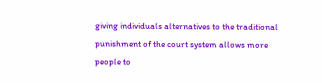giving individuals alternatives to the traditional punishment of the court system allows more people to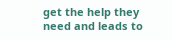get the help they need and leads to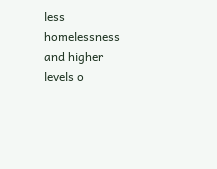less homelessness and higher levels o